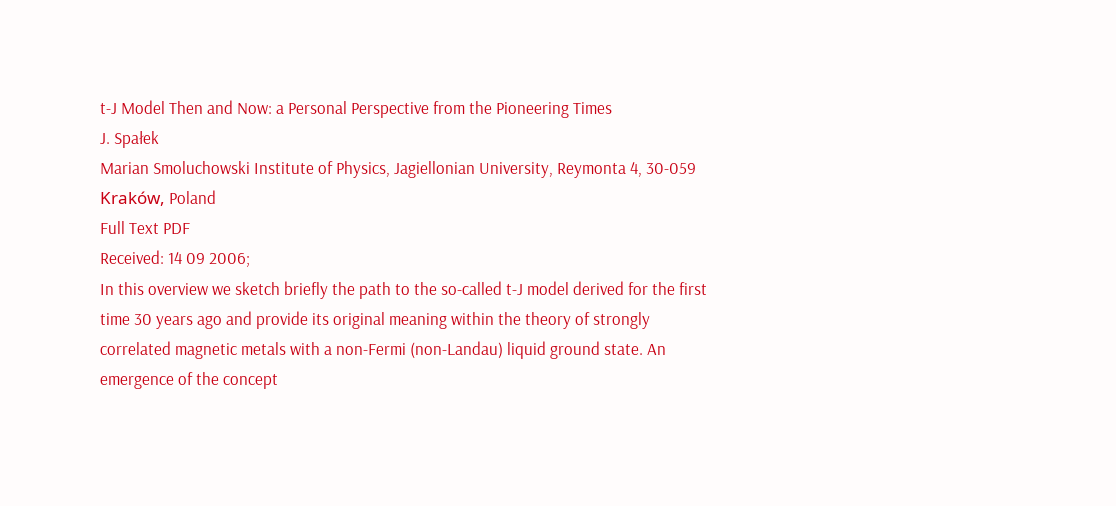t-J Model Then and Now: a Personal Perspective from the Pioneering Times
J. Spałek
Marian Smoluchowski Institute of Physics, Jagiellonian University, Reymonta 4, 30-059 Kraków, Poland
Full Text PDF
Received: 14 09 2006;
In this overview we sketch briefly the path to the so-called t-J model derived for the first time 30 years ago and provide its original meaning within the theory of strongly correlated magnetic metals with a non-Fermi (non-Landau) liquid ground state. An emergence of the concept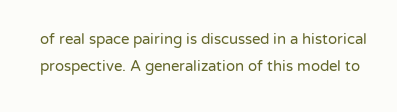of real space pairing is discussed in a historical prospective. A generalization of this model to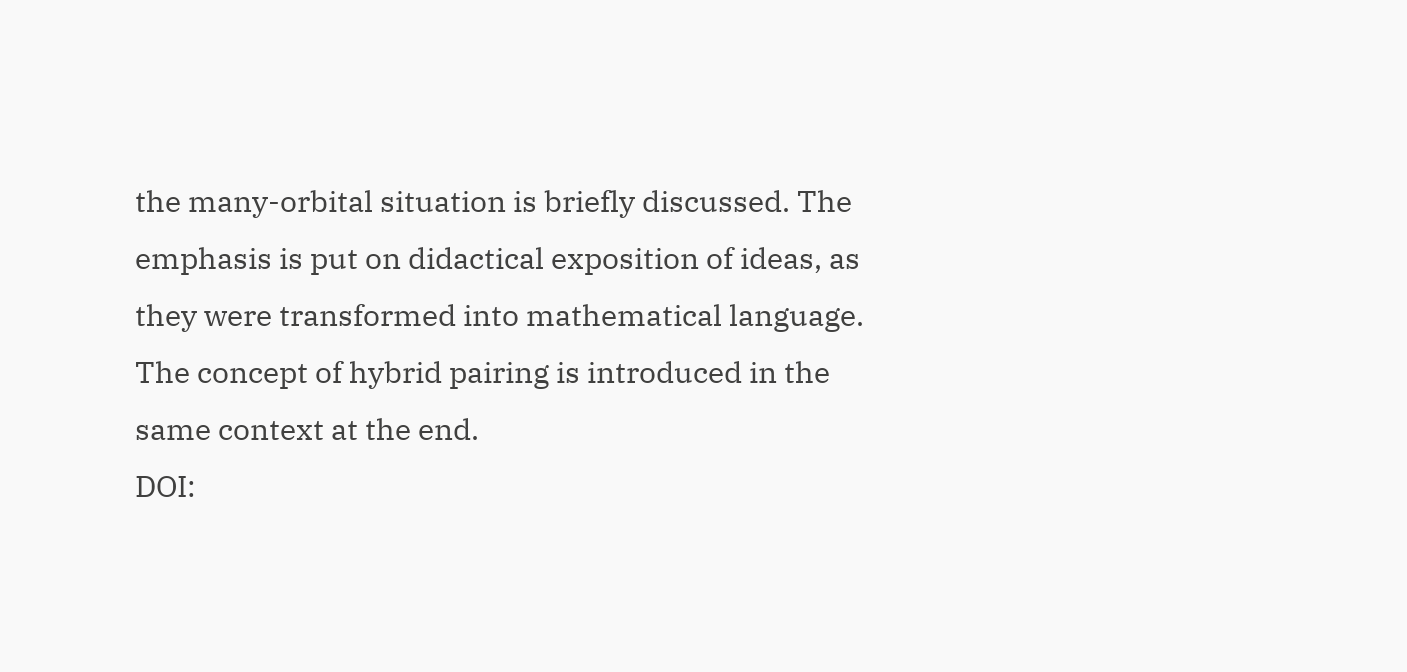the many-orbital situation is briefly discussed. The emphasis is put on didactical exposition of ideas, as they were transformed into mathematical language. The concept of hybrid pairing is introduced in the same context at the end.
DOI: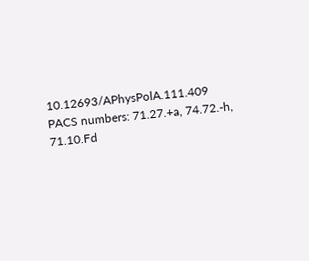10.12693/APhysPolA.111.409
PACS numbers: 71.27.+a, 74.72.-h, 71.10.Fd